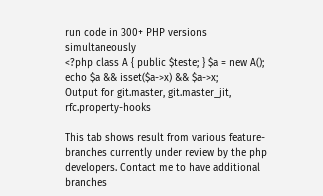run code in 300+ PHP versions simultaneously
<?php class A { public $teste; } $a = new A(); echo $a && isset($a->x) && $a->x;
Output for git.master, git.master_jit, rfc.property-hooks

This tab shows result from various feature-branches currently under review by the php developers. Contact me to have additional branches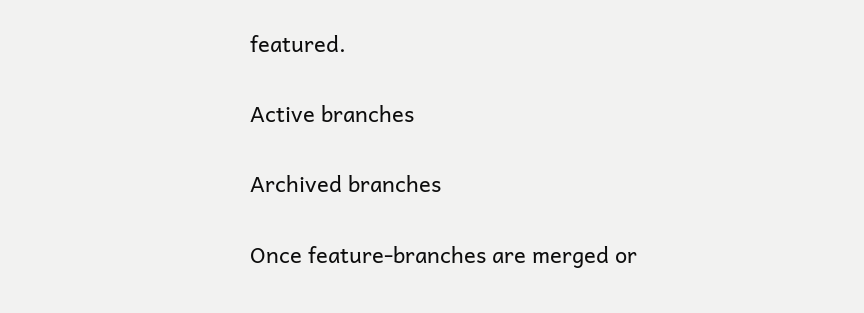featured.

Active branches

Archived branches

Once feature-branches are merged or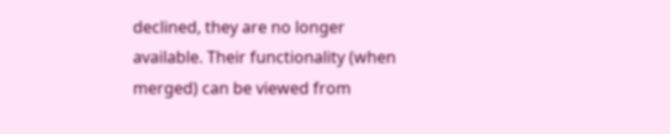declined, they are no longer available. Their functionality (when merged) can be viewed from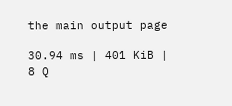the main output page

30.94 ms | 401 KiB | 8 Q